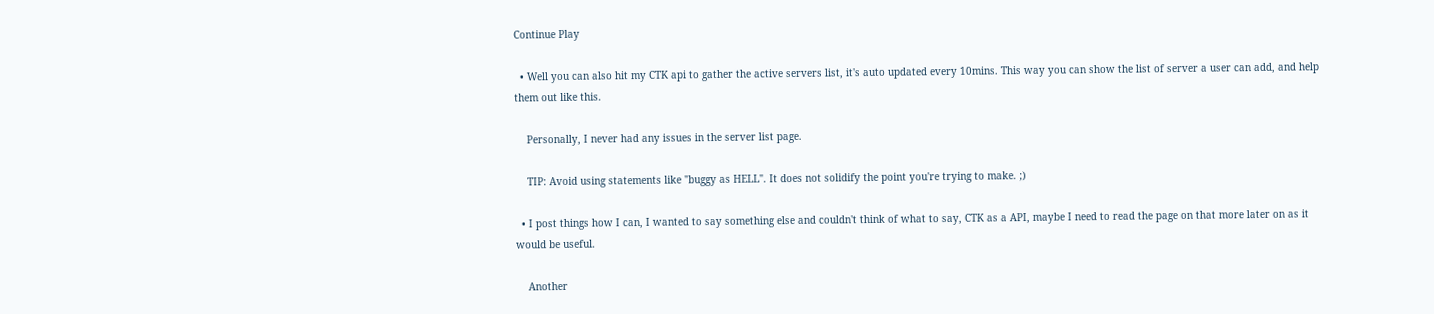Continue Play

  • Well you can also hit my CTK api to gather the active servers list, it's auto updated every 10mins. This way you can show the list of server a user can add, and help them out like this.

    Personally, I never had any issues in the server list page.

    TIP: Avoid using statements like "buggy as HELL". It does not solidify the point you're trying to make. ;)

  • I post things how I can, I wanted to say something else and couldn't think of what to say, CTK as a API, maybe I need to read the page on that more later on as it would be useful.

    Another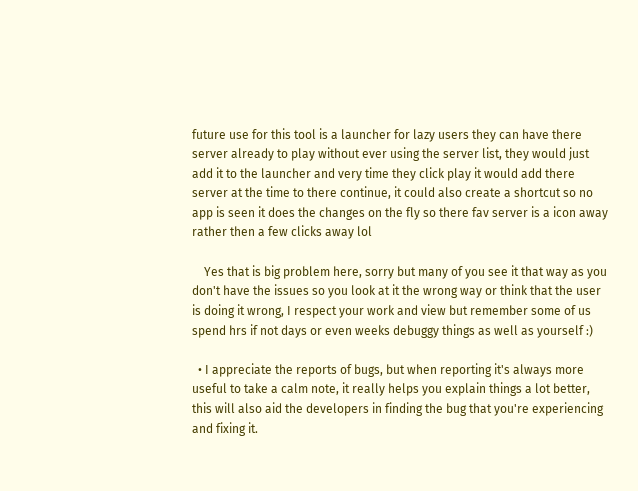future use for this tool is a launcher for lazy users they can have there server already to play without ever using the server list, they would just add it to the launcher and very time they click play it would add there server at the time to there continue, it could also create a shortcut so no app is seen it does the changes on the fly so there fav server is a icon away rather then a few clicks away lol

    Yes that is big problem here, sorry but many of you see it that way as you don't have the issues so you look at it the wrong way or think that the user is doing it wrong, I respect your work and view but remember some of us spend hrs if not days or even weeks debuggy things as well as yourself :)

  • I appreciate the reports of bugs, but when reporting it's always more useful to take a calm note, it really helps you explain things a lot better, this will also aid the developers in finding the bug that you're experiencing and fixing it.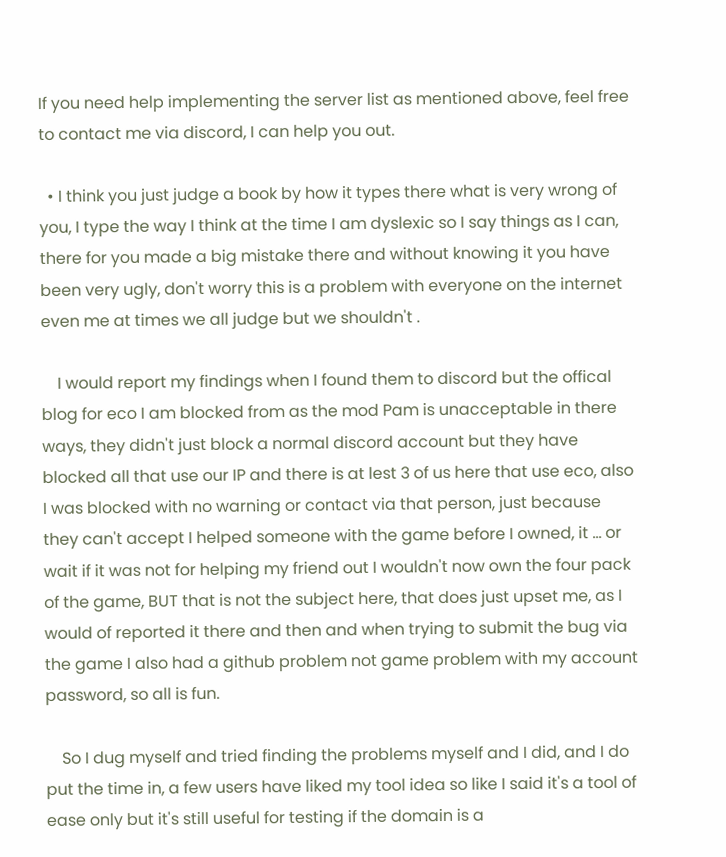If you need help implementing the server list as mentioned above, feel free to contact me via discord, I can help you out.

  • I think you just judge a book by how it types there what is very wrong of you, I type the way I think at the time I am dyslexic so I say things as I can, there for you made a big mistake there and without knowing it you have been very ugly, don't worry this is a problem with everyone on the internet even me at times we all judge but we shouldn't .

    I would report my findings when I found them to discord but the offical blog for eco I am blocked from as the mod Pam is unacceptable in there ways, they didn't just block a normal discord account but they have blocked all that use our IP and there is at lest 3 of us here that use eco, also I was blocked with no warning or contact via that person, just because they can't accept I helped someone with the game before I owned, it ... or wait if it was not for helping my friend out I wouldn't now own the four pack of the game, BUT that is not the subject here, that does just upset me, as I would of reported it there and then and when trying to submit the bug via the game I also had a github problem not game problem with my account password, so all is fun.

    So I dug myself and tried finding the problems myself and I did, and I do put the time in, a few users have liked my tool idea so like I said it's a tool of ease only but it's still useful for testing if the domain is a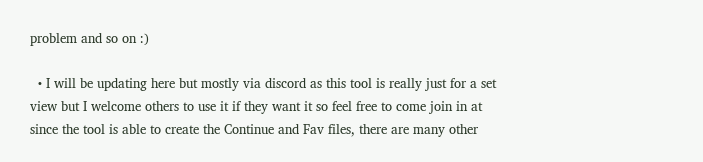problem and so on :)

  • I will be updating here but mostly via discord as this tool is really just for a set view but I welcome others to use it if they want it so feel free to come join in at since the tool is able to create the Continue and Fav files, there are many other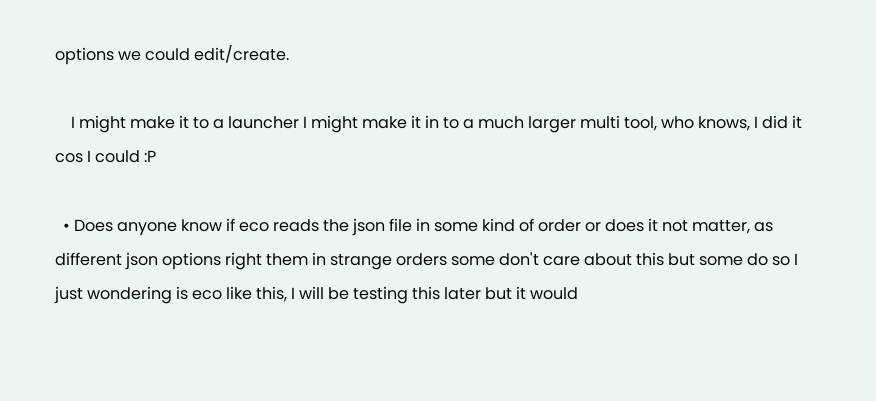options we could edit/create.

    I might make it to a launcher I might make it in to a much larger multi tool, who knows, I did it cos I could :P

  • Does anyone know if eco reads the json file in some kind of order or does it not matter, as different json options right them in strange orders some don't care about this but some do so I just wondering is eco like this, I will be testing this later but it would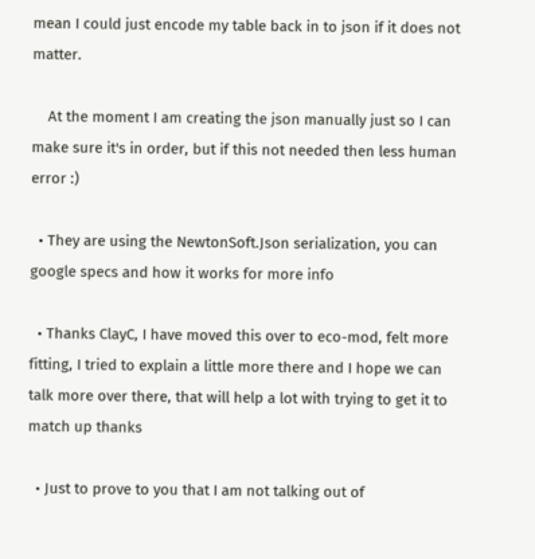mean I could just encode my table back in to json if it does not matter.

    At the moment I am creating the json manually just so I can make sure it's in order, but if this not needed then less human error :)

  • They are using the NewtonSoft.Json serialization, you can google specs and how it works for more info

  • Thanks ClayC, I have moved this over to eco-mod, felt more fitting, I tried to explain a little more there and I hope we can talk more over there, that will help a lot with trying to get it to match up thanks

  • Just to prove to you that I am not talking out of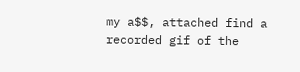my a$$, attached find a recorded gif of the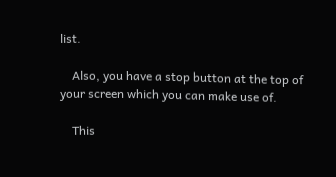list.

    Also, you have a stop button at the top of your screen which you can make use of.

    This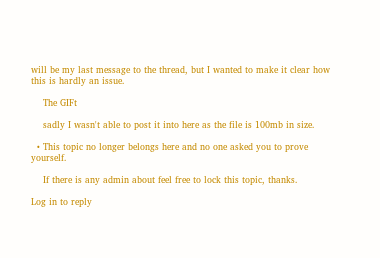will be my last message to the thread, but I wanted to make it clear how this is hardly an issue.

    The GIFt

    sadly I wasn't able to post it into here as the file is 100mb in size.

  • This topic no longer belongs here and no one asked you to prove yourself.

    If there is any admin about feel free to lock this topic, thanks.

Log in to reply